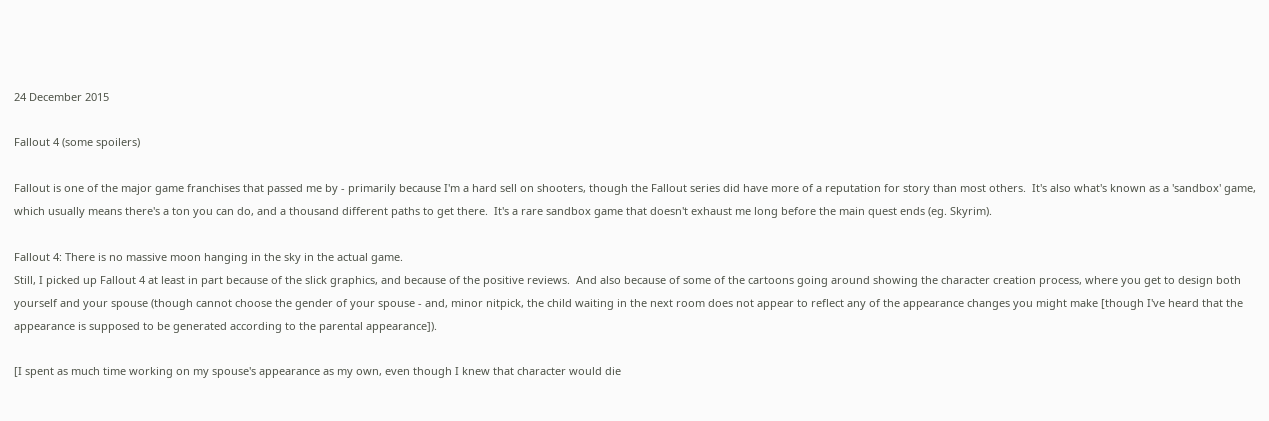24 December 2015

Fallout 4 (some spoilers)

Fallout is one of the major game franchises that passed me by - primarily because I'm a hard sell on shooters, though the Fallout series did have more of a reputation for story than most others.  It's also what's known as a 'sandbox' game, which usually means there's a ton you can do, and a thousand different paths to get there.  It's a rare sandbox game that doesn't exhaust me long before the main quest ends (eg. Skyrim).

Fallout 4: There is no massive moon hanging in the sky in the actual game.
Still, I picked up Fallout 4 at least in part because of the slick graphics, and because of the positive reviews.  And also because of some of the cartoons going around showing the character creation process, where you get to design both yourself and your spouse (though cannot choose the gender of your spouse - and, minor nitpick, the child waiting in the next room does not appear to reflect any of the appearance changes you might make [though I've heard that the appearance is supposed to be generated according to the parental appearance]).

[I spent as much time working on my spouse's appearance as my own, even though I knew that character would die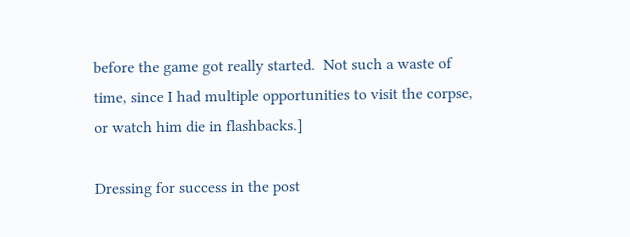before the game got really started.  Not such a waste of time, since I had multiple opportunities to visit the corpse, or watch him die in flashbacks.]

Dressing for success in the post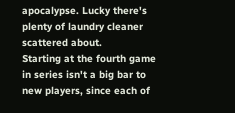apocalypse. Lucky there's plenty of laundry cleaner scattered about.
Starting at the fourth game in series isn't a big bar to new players, since each of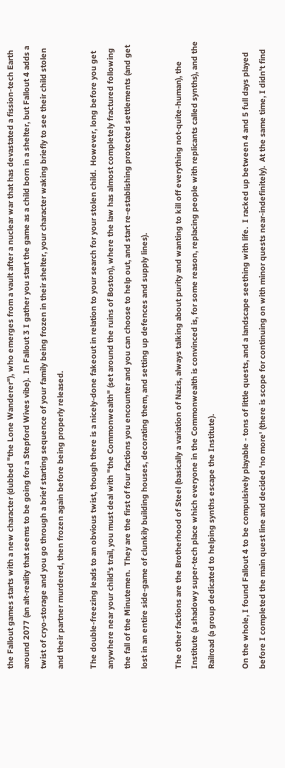the Fallout games starts with a new character (dubbed "the Lone Wanderer"), who emerges from a vault after a nuclear war that has devastated a fission-tech Earth around 2077 (an alt-reality that seems to be going for a Stepford Wives vibe).  In Fallout 3 I gather you start the game as a child born in a shelter, but Fallout 4 adds a twist of cryo-storage and you go through a brief starting sequence of your family being frozen in their shelter, your character waking briefly to see their child stolen and their partner murdered, then frozen again before being properly released.

The double-freezing leads to an obvious twist, though there is a nicely-done fakeout in relation to your search for your stolen child.  However, long before you get anywhere near your child's trail, you must deal with "the Commonwealth" (set around the ruins of Boston), where the law has almost completely fractured following the fall of the Minutemen.  They are the first of four factions you encounter and you can choose to help out, and start re-establishing protected settlements (and get lost in an entire side-game of clunkily building houses, decorating them, and setting up defences and supply lines).

The other factions are the Brotherhood of Steel (basically a variation of Nazis, always talking about purity and wanting to kill off everything not-quite-human), the Institute (a shadowy super-tech place which everyone in the Commonwealth is convinced is, for some reason, replacing people with replicants called synths), and the Railroad (a group dedicated to helping synths escape the Institute).

On the whole, I found Fallout 4 to be compulsively playable - tons of little quests, and a landscape seething with life.  I racked up between 4 and 5 full days played before I completed the main quest line and decided 'no more' (there is scope for continuing on with minor quests near-indefinitely).  At the same time, I didn't find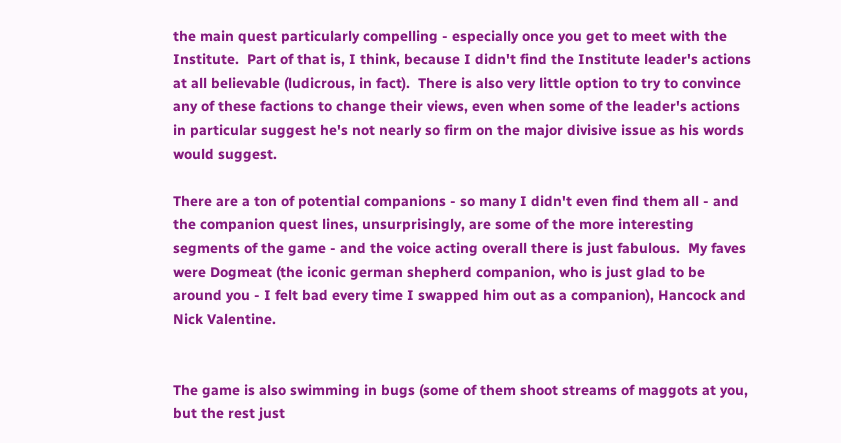the main quest particularly compelling - especially once you get to meet with the Institute.  Part of that is, I think, because I didn't find the Institute leader's actions at all believable (ludicrous, in fact).  There is also very little option to try to convince any of these factions to change their views, even when some of the leader's actions in particular suggest he's not nearly so firm on the major divisive issue as his words would suggest.

There are a ton of potential companions - so many I didn't even find them all - and the companion quest lines, unsurprisingly, are some of the more interesting segments of the game - and the voice acting overall there is just fabulous.  My faves were Dogmeat (the iconic german shepherd companion, who is just glad to be around you - I felt bad every time I swapped him out as a companion), Hancock and Nick Valentine.


The game is also swimming in bugs (some of them shoot streams of maggots at you, but the rest just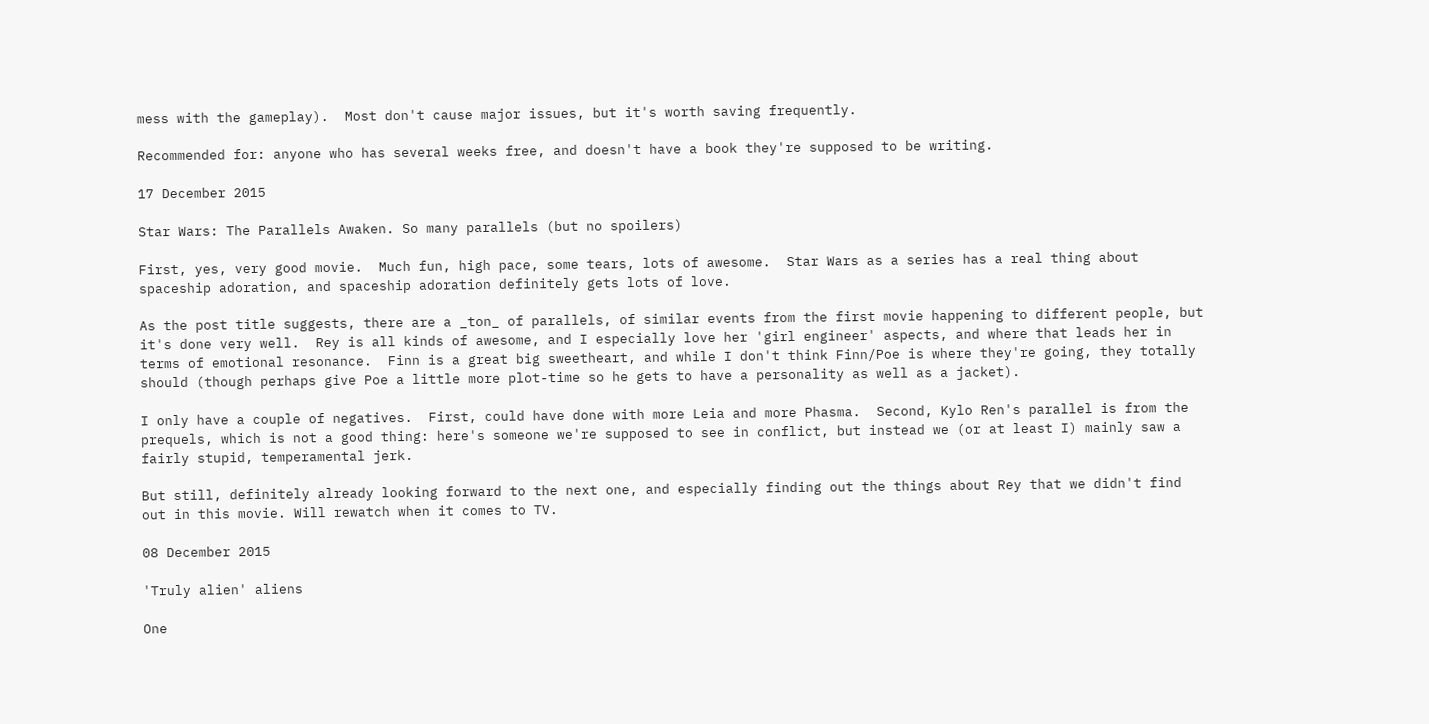mess with the gameplay).  Most don't cause major issues, but it's worth saving frequently.

Recommended for: anyone who has several weeks free, and doesn't have a book they're supposed to be writing.

17 December 2015

Star Wars: The Parallels Awaken. So many parallels (but no spoilers)

First, yes, very good movie.  Much fun, high pace, some tears, lots of awesome.  Star Wars as a series has a real thing about spaceship adoration, and spaceship adoration definitely gets lots of love.

As the post title suggests, there are a _ton_ of parallels, of similar events from the first movie happening to different people, but it's done very well.  Rey is all kinds of awesome, and I especially love her 'girl engineer' aspects, and where that leads her in terms of emotional resonance.  Finn is a great big sweetheart, and while I don't think Finn/Poe is where they're going, they totally should (though perhaps give Poe a little more plot-time so he gets to have a personality as well as a jacket).

I only have a couple of negatives.  First, could have done with more Leia and more Phasma.  Second, Kylo Ren's parallel is from the prequels, which is not a good thing: here's someone we're supposed to see in conflict, but instead we (or at least I) mainly saw a fairly stupid, temperamental jerk.

But still, definitely already looking forward to the next one, and especially finding out the things about Rey that we didn't find out in this movie. Will rewatch when it comes to TV.

08 December 2015

'Truly alien' aliens

One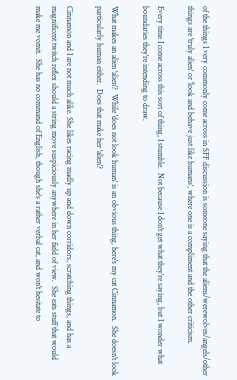of the things I very commonly come across in SFF discussion is someone saying that the aliens/werewolves/angels/other things are 'truly alien' or 'look and behave just like humans', where one is a compliment and the other criticism.

Every time I come across this sort of thing, I stumble.  Not because I don't get what they're saying, but I wonder what boundaries they're intending to draw.

What makes an alien 'alien'?  While 'does not look human' is an obvious thing, here's my cat Cinnamon.  She doesn't look particularly human either.  Does that make her 'alien'?

Cinnamon and I are not much alike. She likes racing madly up and down corridors, scratching things, and has a magnificent twitch reflex should a string move suspiciously anywhere in her field of view.  She eats stuff that would make me vomit.  She has no command of English, though she's a rather verbal cat, and won't hesitate to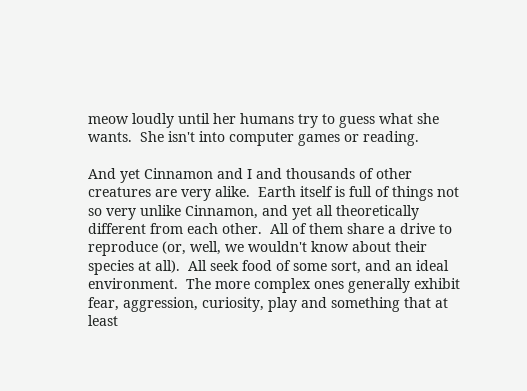meow loudly until her humans try to guess what she wants.  She isn't into computer games or reading.

And yet Cinnamon and I and thousands of other creatures are very alike.  Earth itself is full of things not so very unlike Cinnamon, and yet all theoretically different from each other.  All of them share a drive to reproduce (or, well, we wouldn't know about their species at all).  All seek food of some sort, and an ideal environment.  The more complex ones generally exhibit fear, aggression, curiosity, play and something that at least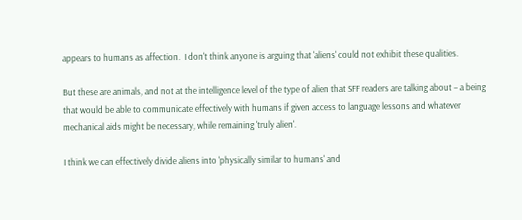appears to humans as affection.  I don't think anyone is arguing that 'aliens' could not exhibit these qualities.

But these are animals, and not at the intelligence level of the type of alien that SFF readers are talking about – a being that would be able to communicate effectively with humans if given access to language lessons and whatever mechanical aids might be necessary, while remaining 'truly alien'.

I think we can effectively divide aliens into 'physically similar to humans' and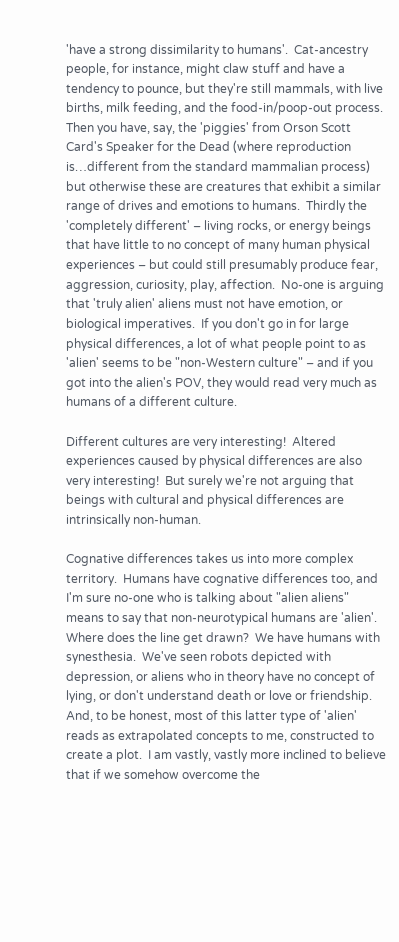'have a strong dissimilarity to humans'.  Cat-ancestry people, for instance, might claw stuff and have a tendency to pounce, but they're still mammals, with live births, milk feeding, and the food-in/poop-out process.  Then you have, say, the 'piggies' from Orson Scott Card's Speaker for the Dead (where reproduction is…different from the standard mammalian process) but otherwise these are creatures that exhibit a similar range of drives and emotions to humans.  Thirdly the 'completely different' – living rocks, or energy beings that have little to no concept of many human physical experiences – but could still presumably produce fear, aggression, curiosity, play, affection.  No-one is arguing that 'truly alien' aliens must not have emotion, or biological imperatives.  If you don't go in for large physical differences, a lot of what people point to as 'alien' seems to be "non-Western culture" – and if you got into the alien's POV, they would read very much as humans of a different culture.

Different cultures are very interesting!  Altered experiences caused by physical differences are also very interesting!  But surely we're not arguing that beings with cultural and physical differences are intrinsically non-human.

Cognative differences takes us into more complex territory.  Humans have cognative differences too, and I'm sure no-one who is talking about "alien aliens" means to say that non-neurotypical humans are 'alien'.  Where does the line get drawn?  We have humans with synesthesia.  We've seen robots depicted with depression, or aliens who in theory have no concept of lying, or don't understand death or love or friendship.  And, to be honest, most of this latter type of 'alien' reads as extrapolated concepts to me, constructed to create a plot.  I am vastly, vastly more inclined to believe that if we somehow overcome the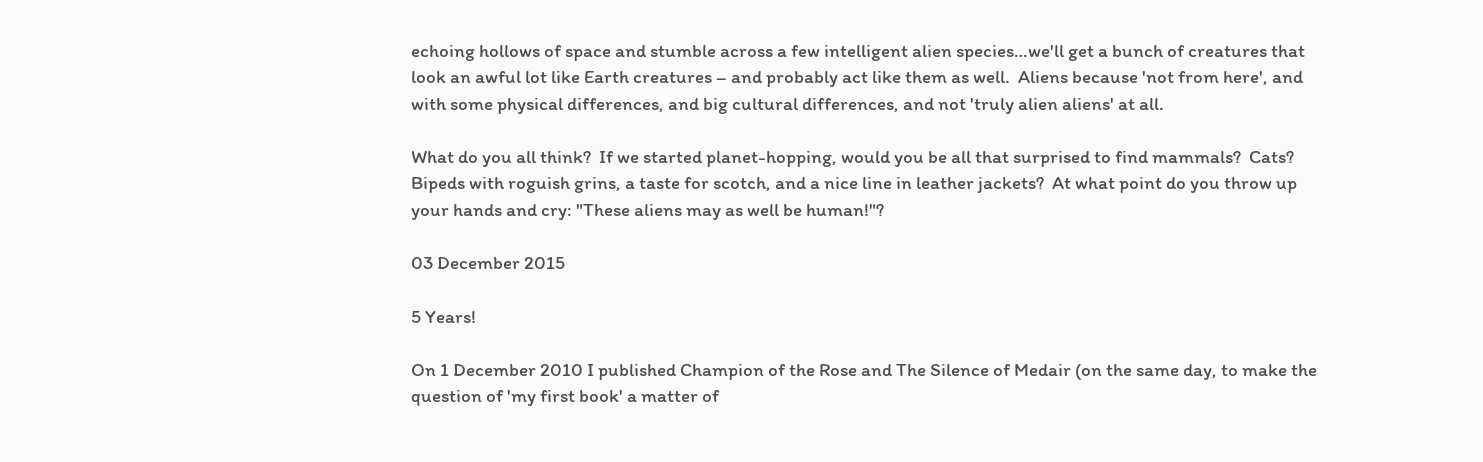echoing hollows of space and stumble across a few intelligent alien species…we'll get a bunch of creatures that look an awful lot like Earth creatures – and probably act like them as well.  Aliens because 'not from here', and with some physical differences, and big cultural differences, and not 'truly alien aliens' at all.

What do you all think?  If we started planet-hopping, would you be all that surprised to find mammals?  Cats?  Bipeds with roguish grins, a taste for scotch, and a nice line in leather jackets?  At what point do you throw up your hands and cry: "These aliens may as well be human!"?

03 December 2015

5 Years!

On 1 December 2010 I published Champion of the Rose and The Silence of Medair (on the same day, to make the question of 'my first book' a matter of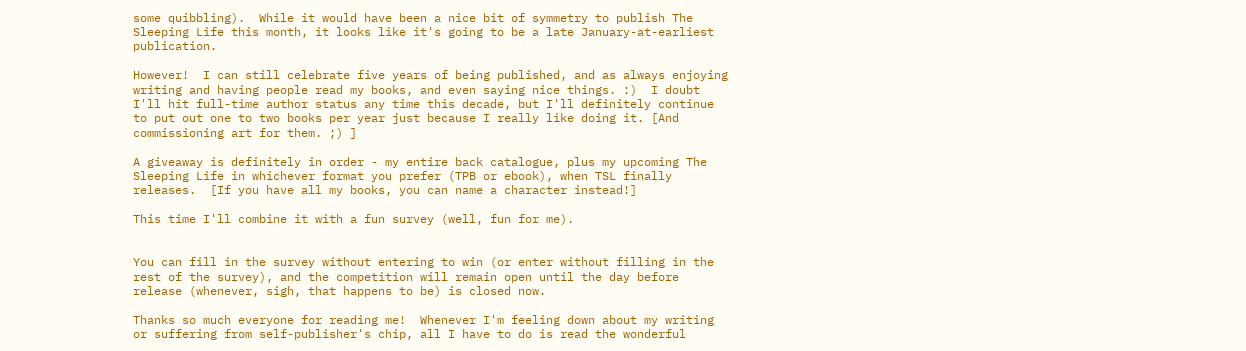some quibbling).  While it would have been a nice bit of symmetry to publish The Sleeping Life this month, it looks like it's going to be a late January-at-earliest publication.

However!  I can still celebrate five years of being published, and as always enjoying writing and having people read my books, and even saying nice things. :)  I doubt I'll hit full-time author status any time this decade, but I'll definitely continue to put out one to two books per year just because I really like doing it. [And commissioning art for them. ;) ]

A giveaway is definitely in order - my entire back catalogue, plus my upcoming The Sleeping Life in whichever format you prefer (TPB or ebook), when TSL finally releases.  [If you have all my books, you can name a character instead!]

This time I'll combine it with a fun survey (well, fun for me).


You can fill in the survey without entering to win (or enter without filling in the rest of the survey), and the competition will remain open until the day before release (whenever, sigh, that happens to be) is closed now.

Thanks so much everyone for reading me!  Whenever I'm feeling down about my writing or suffering from self-publisher's chip, all I have to do is read the wonderful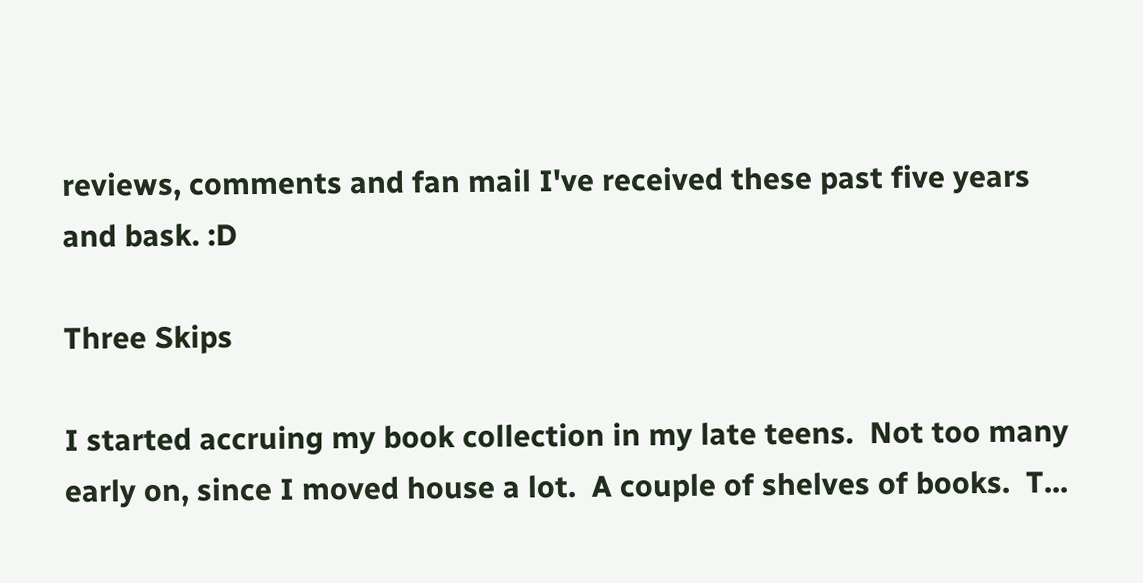reviews, comments and fan mail I've received these past five years and bask. :D

Three Skips

I started accruing my book collection in my late teens.  Not too many early on, since I moved house a lot.  A couple of shelves of books.  T...